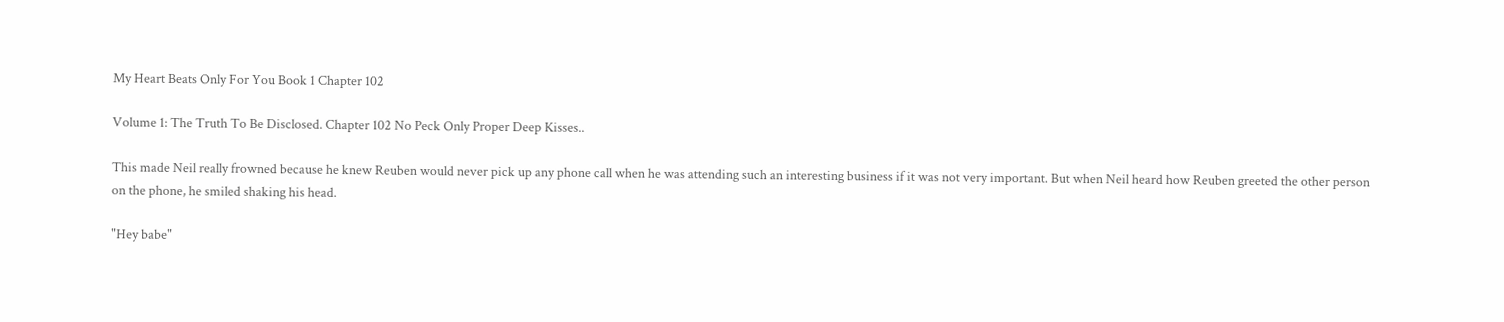My Heart Beats Only For You Book 1 Chapter 102

Volume 1: The Truth To Be Disclosed. Chapter 102 No Peck Only Proper Deep Kisses..

This made Neil really frowned because he knew Reuben would never pick up any phone call when he was attending such an interesting business if it was not very important. But when Neil heard how Reuben greeted the other person on the phone, he smiled shaking his head.

"Hey babe"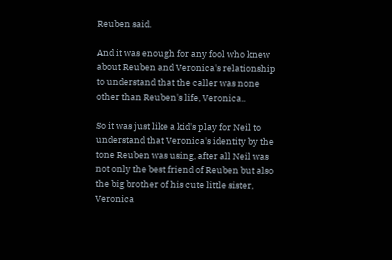Reuben said.

And it was enough for any fool who knew about Reuben and Veronica's relationship to understand that the caller was none other than Reuben's life, Veronica..

So it was just like a kid's play for Neil to understand that Veronica's identity by the tone Reuben was using, after all Neil was not only the best friend of Reuben but also the big brother of his cute little sister, Veronica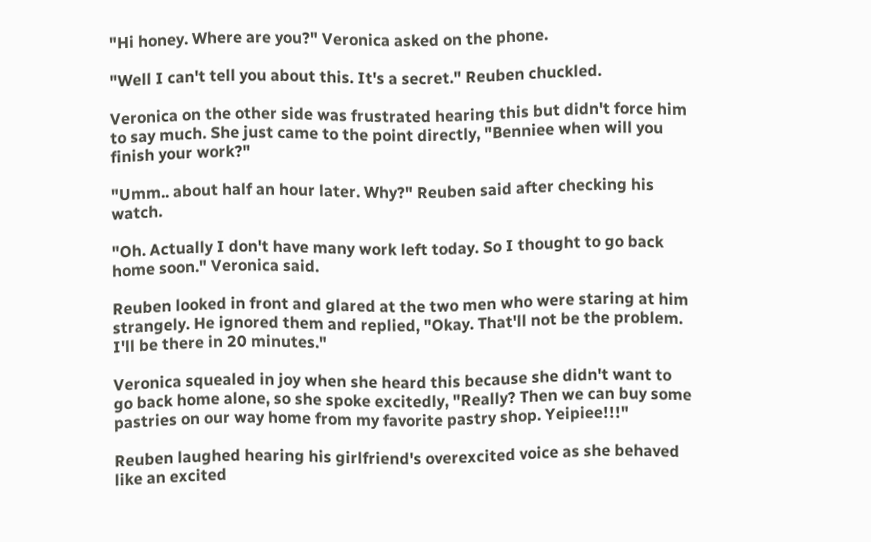"Hi honey. Where are you?" Veronica asked on the phone.

"Well I can't tell you about this. It's a secret." Reuben chuckled.

Veronica on the other side was frustrated hearing this but didn't force him to say much. She just came to the point directly, "Benniee when will you finish your work?"

"Umm.. about half an hour later. Why?" Reuben said after checking his watch.

"Oh. Actually I don't have many work left today. So I thought to go back home soon." Veronica said.

Reuben looked in front and glared at the two men who were staring at him strangely. He ignored them and replied, "Okay. That'll not be the problem. I'll be there in 20 minutes."

Veronica squealed in joy when she heard this because she didn't want to go back home alone, so she spoke excitedly, "Really? Then we can buy some pastries on our way home from my favorite pastry shop. Yeipiee!!!"

Reuben laughed hearing his girlfriend's overexcited voice as she behaved like an excited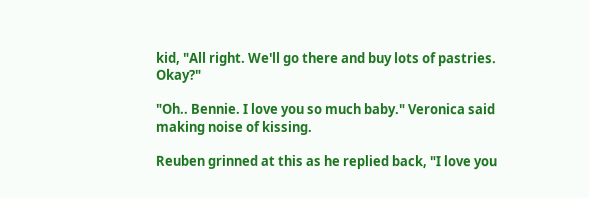kid, "All right. We'll go there and buy lots of pastries. Okay?"

"Oh.. Bennie. I love you so much baby." Veronica said making noise of kissing.

Reuben grinned at this as he replied back, "I love you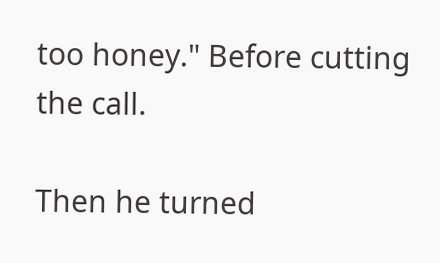too honey." Before cutting the call.

Then he turned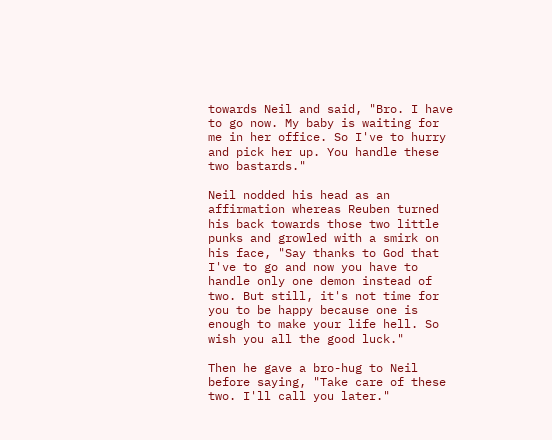towards Neil and said, "Bro. I have to go now. My baby is waiting for me in her office. So I've to hurry and pick her up. You handle these two bastards."

Neil nodded his head as an affirmation whereas Reuben turned his back towards those two little punks and growled with a smirk on his face, "Say thanks to God that I've to go and now you have to handle only one demon instead of two. But still, it's not time for you to be happy because one is enough to make your life hell. So wish you all the good luck."

Then he gave a bro-hug to Neil before saying, "Take care of these two. I'll call you later."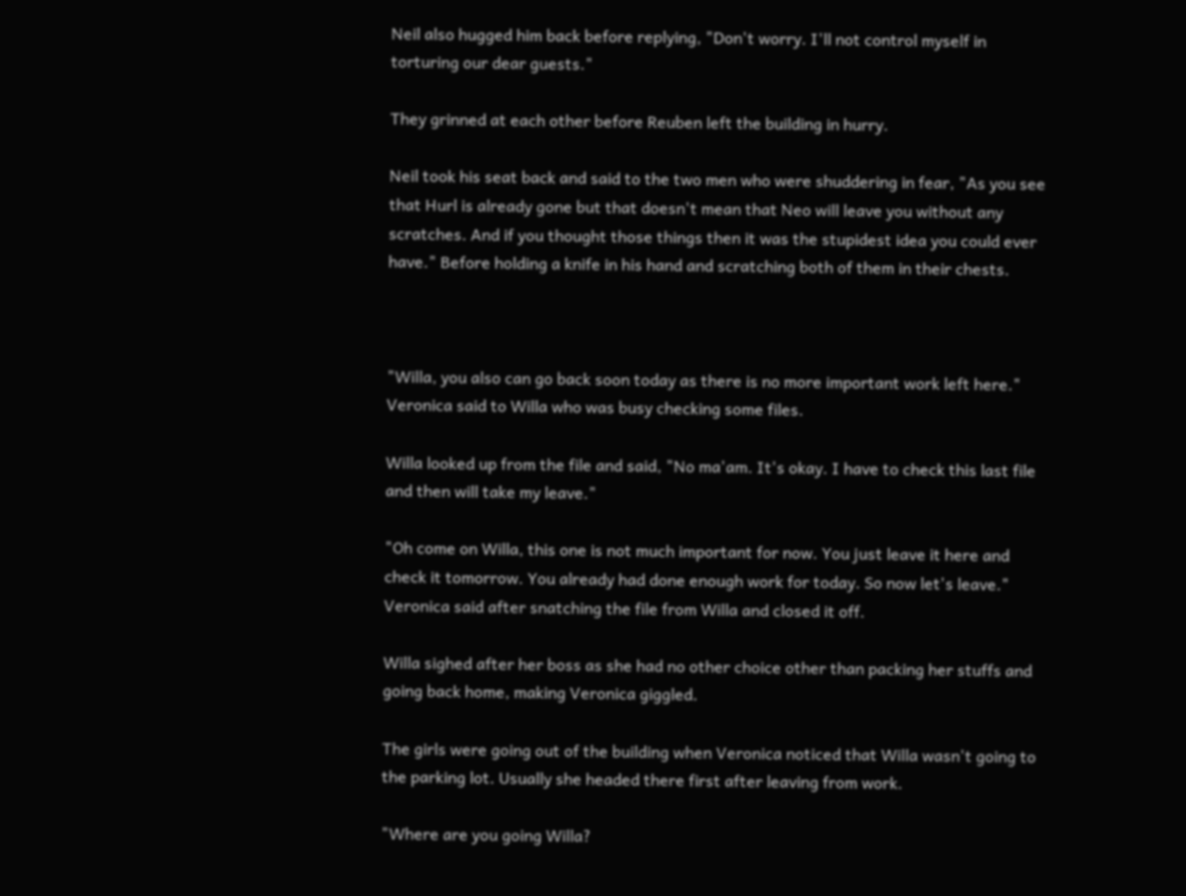Neil also hugged him back before replying, "Don't worry. I'll not control myself in torturing our dear guests."

They grinned at each other before Reuben left the building in hurry.

Neil took his seat back and said to the two men who were shuddering in fear, "As you see that Hurl is already gone but that doesn't mean that Neo will leave you without any scratches. And if you thought those things then it was the stupidest idea you could ever have." Before holding a knife in his hand and scratching both of them in their chests.



"Willa, you also can go back soon today as there is no more important work left here." Veronica said to Willa who was busy checking some files.

Willa looked up from the file and said, "No ma'am. It's okay. I have to check this last file and then will take my leave."

"Oh come on Willa, this one is not much important for now. You just leave it here and check it tomorrow. You already had done enough work for today. So now let's leave." Veronica said after snatching the file from Willa and closed it off.

Willa sighed after her boss as she had no other choice other than packing her stuffs and going back home, making Veronica giggled.

The girls were going out of the building when Veronica noticed that Willa wasn't going to the parking lot. Usually she headed there first after leaving from work.

"Where are you going Willa?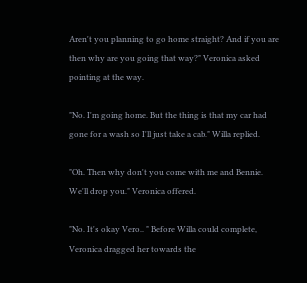Aren't you planning to go home straight? And if you are then why are you going that way?" Veronica asked pointing at the way.

"No. I'm going home. But the thing is that my car had gone for a wash so I'll just take a cab." Willa replied.

"Oh. Then why don't you come with me and Bennie. We'll drop you." Veronica offered.

"No. It's okay Vero.. " Before Willa could complete, Veronica dragged her towards the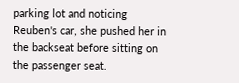parking lot and noticing Reuben's car, she pushed her in the backseat before sitting on the passenger seat.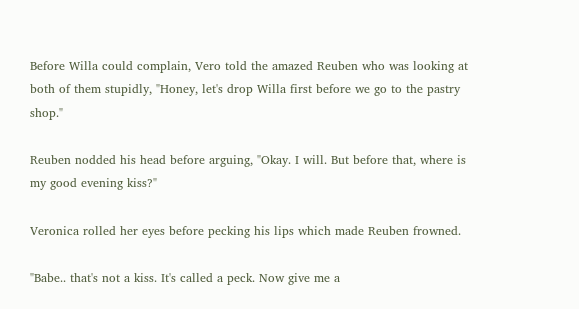Before Willa could complain, Vero told the amazed Reuben who was looking at both of them stupidly, "Honey, let's drop Willa first before we go to the pastry shop."

Reuben nodded his head before arguing, "Okay. I will. But before that, where is my good evening kiss?"

Veronica rolled her eyes before pecking his lips which made Reuben frowned.

"Babe.. that's not a kiss. It's called a peck. Now give me a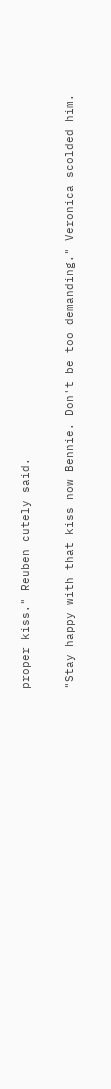proper kiss." Reuben cutely said.

"Stay happy with that kiss now Bennie. Don't be too demanding." Veronica scolded him.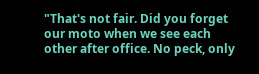"That's not fair. Did you forget our moto when we see each other after office. No peck, only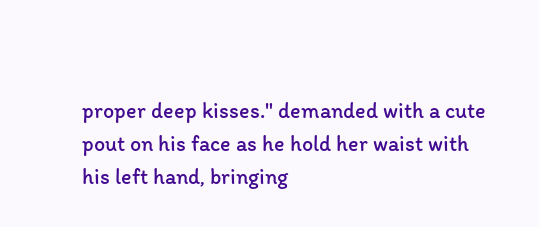proper deep kisses." demanded with a cute pout on his face as he hold her waist with his left hand, bringing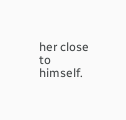her close to himself.